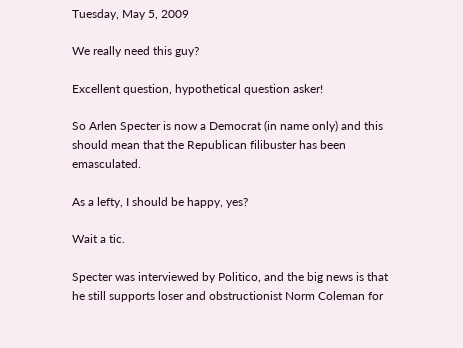Tuesday, May 5, 2009

We really need this guy?

Excellent question, hypothetical question asker!

So Arlen Specter is now a Democrat (in name only) and this should mean that the Republican filibuster has been emasculated.

As a lefty, I should be happy, yes?

Wait a tic.

Specter was interviewed by Politico, and the big news is that he still supports loser and obstructionist Norm Coleman for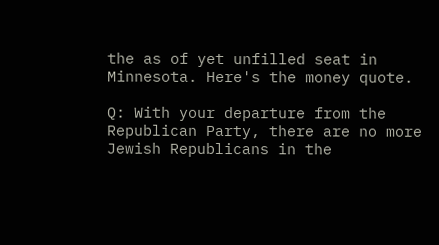the as of yet unfilled seat in Minnesota. Here's the money quote.

Q: With your departure from the Republican Party, there are no more Jewish Republicans in the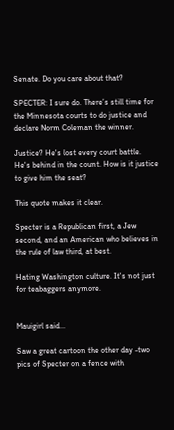Senate. Do you care about that?

SPECTER: I sure do. There’s still time for the Minnesota courts to do justice and declare Norm Coleman the winner.

Justice? He's lost every court battle. He's behind in the count. How is it justice to give him the seat?

This quote makes it clear.

Specter is a Republican first, a Jew second, and an American who believes in the rule of law third, at best.

Hating Washington culture. It's not just for teabaggers anymore.


Mauigirl said...

Saw a great cartoon the other day -two pics of Specter on a fence with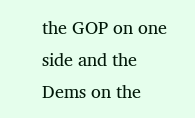the GOP on one side and the Dems on the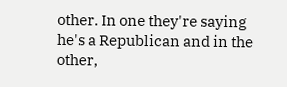other. In one they're saying he's a Republican and in the other,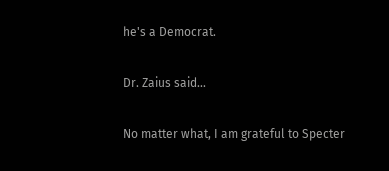he's a Democrat.

Dr. Zaius said...

No matter what, I am grateful to Specter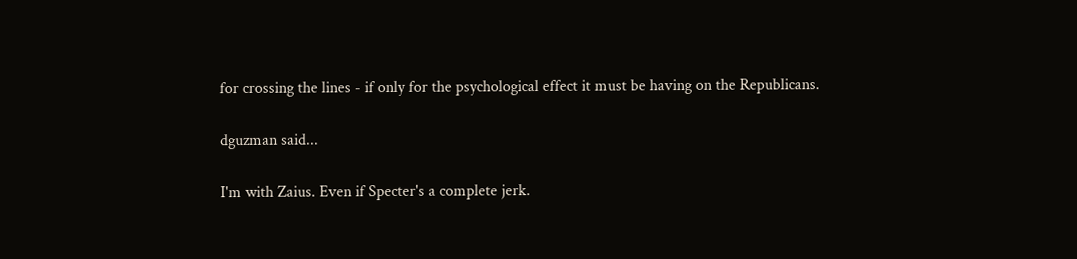for crossing the lines - if only for the psychological effect it must be having on the Republicans.

dguzman said...

I'm with Zaius. Even if Specter's a complete jerk.